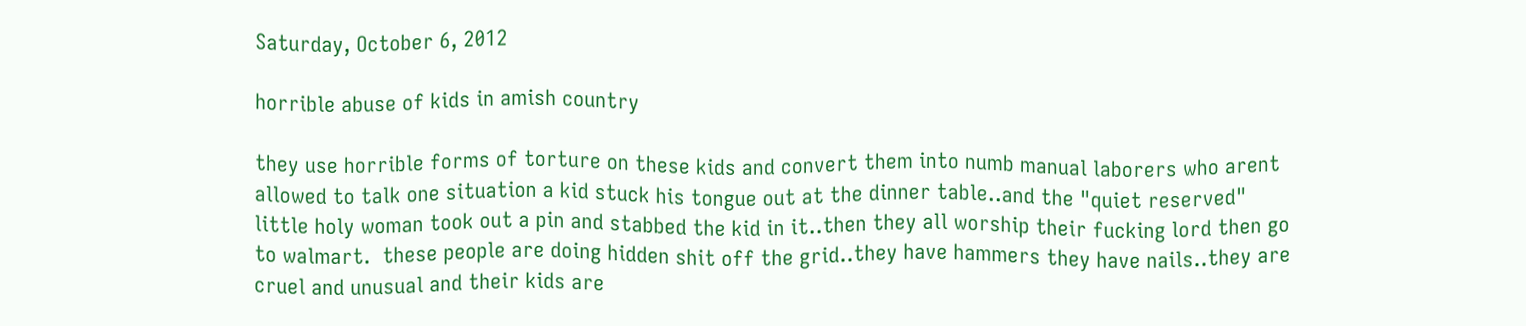Saturday, October 6, 2012

horrible abuse of kids in amish country

they use horrible forms of torture on these kids and convert them into numb manual laborers who arent allowed to talk one situation a kid stuck his tongue out at the dinner table..and the "quiet reserved" little holy woman took out a pin and stabbed the kid in it..then they all worship their fucking lord then go to walmart.  these people are doing hidden shit off the grid..they have hammers they have nails..they are cruel and unusual and their kids are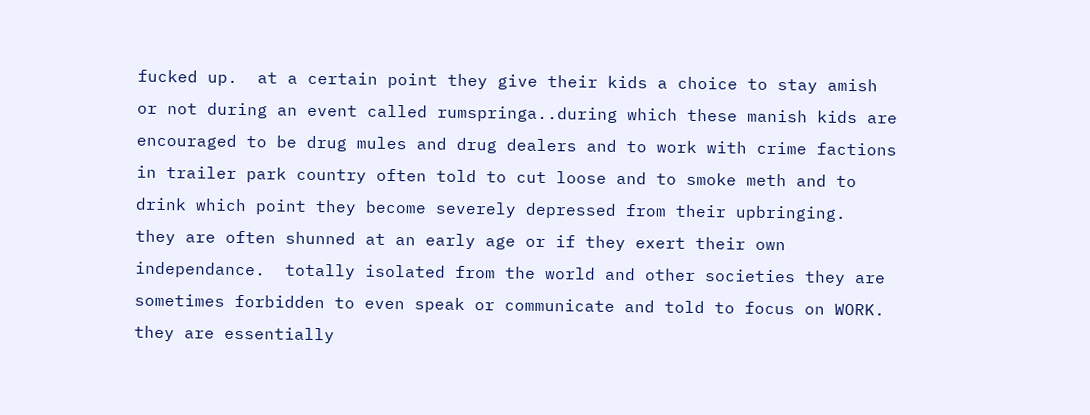fucked up.  at a certain point they give their kids a choice to stay amish or not during an event called rumspringa..during which these manish kids are encouraged to be drug mules and drug dealers and to work with crime factions in trailer park country often told to cut loose and to smoke meth and to drink which point they become severely depressed from their upbringing.  they are often shunned at an early age or if they exert their own independance.  totally isolated from the world and other societies they are sometimes forbidden to even speak or communicate and told to focus on WORK.  they are essentially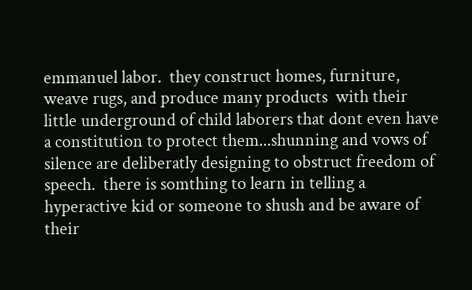emmanuel labor.  they construct homes, furniture, weave rugs, and produce many products  with their little underground of child laborers that dont even have a constitution to protect them...shunning and vows of silence are deliberatly designing to obstruct freedom of speech.  there is somthing to learn in telling a hyperactive kid or someone to shush and be aware of their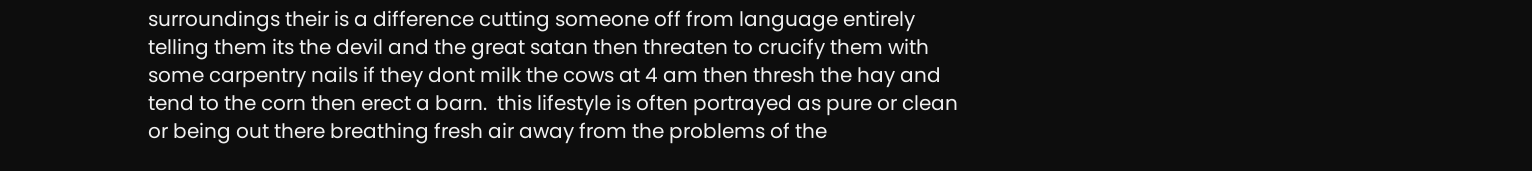surroundings their is a difference cutting someone off from language entirely telling them its the devil and the great satan then threaten to crucify them with some carpentry nails if they dont milk the cows at 4 am then thresh the hay and tend to the corn then erect a barn.  this lifestyle is often portrayed as pure or clean or being out there breathing fresh air away from the problems of the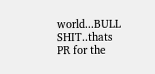world...BULL
SHIT..thats PR for the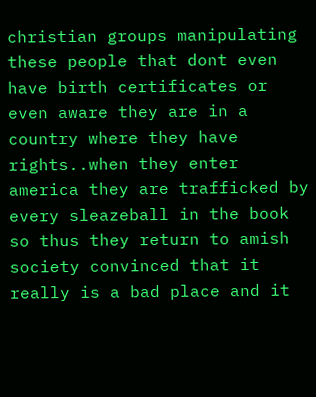christian groups manipulating these people that dont even have birth certificates or even aware they are in a country where they have rights..when they enter america they are trafficked by every sleazeball in the book so thus they return to amish society convinced that it really is a bad place and it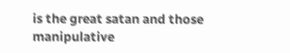is the great satan and those manipulative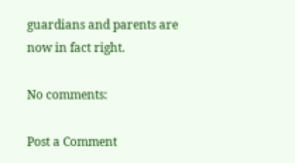guardians and parents are now in fact right.

No comments:

Post a Comment